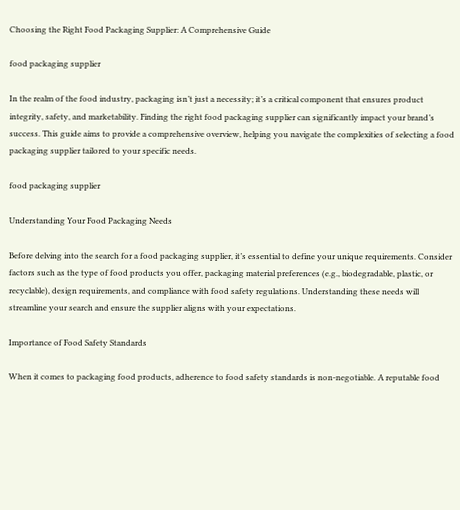Choosing the Right Food Packaging Supplier: A Comprehensive Guide

food packaging supplier

In the realm of the food industry, packaging isn’t just a necessity; it’s a critical component that ensures product integrity, safety, and marketability. Finding the right food packaging supplier can significantly impact your brand’s success. This guide aims to provide a comprehensive overview, helping you navigate the complexities of selecting a food packaging supplier tailored to your specific needs.

food packaging supplier

Understanding Your Food Packaging Needs

Before delving into the search for a food packaging supplier, it’s essential to define your unique requirements. Consider factors such as the type of food products you offer, packaging material preferences (e.g., biodegradable, plastic, or recyclable), design requirements, and compliance with food safety regulations. Understanding these needs will streamline your search and ensure the supplier aligns with your expectations.

Importance of Food Safety Standards

When it comes to packaging food products, adherence to food safety standards is non-negotiable. A reputable food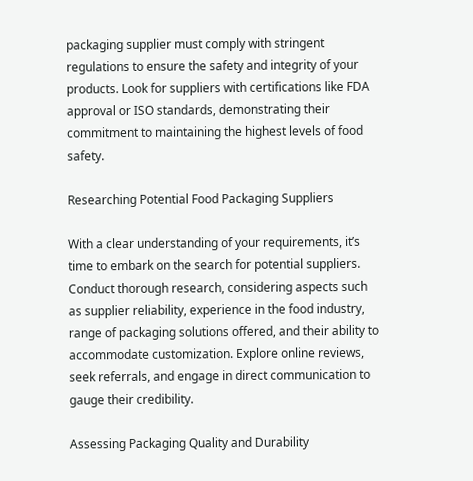packaging supplier must comply with stringent regulations to ensure the safety and integrity of your products. Look for suppliers with certifications like FDA approval or ISO standards, demonstrating their commitment to maintaining the highest levels of food safety.

Researching Potential Food Packaging Suppliers

With a clear understanding of your requirements, it’s time to embark on the search for potential suppliers. Conduct thorough research, considering aspects such as supplier reliability, experience in the food industry, range of packaging solutions offered, and their ability to accommodate customization. Explore online reviews, seek referrals, and engage in direct communication to gauge their credibility.

Assessing Packaging Quality and Durability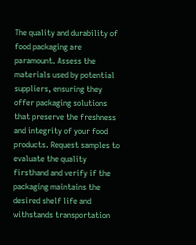The quality and durability of food packaging are paramount. Assess the materials used by potential suppliers, ensuring they offer packaging solutions that preserve the freshness and integrity of your food products. Request samples to evaluate the quality firsthand and verify if the packaging maintains the desired shelf life and withstands transportation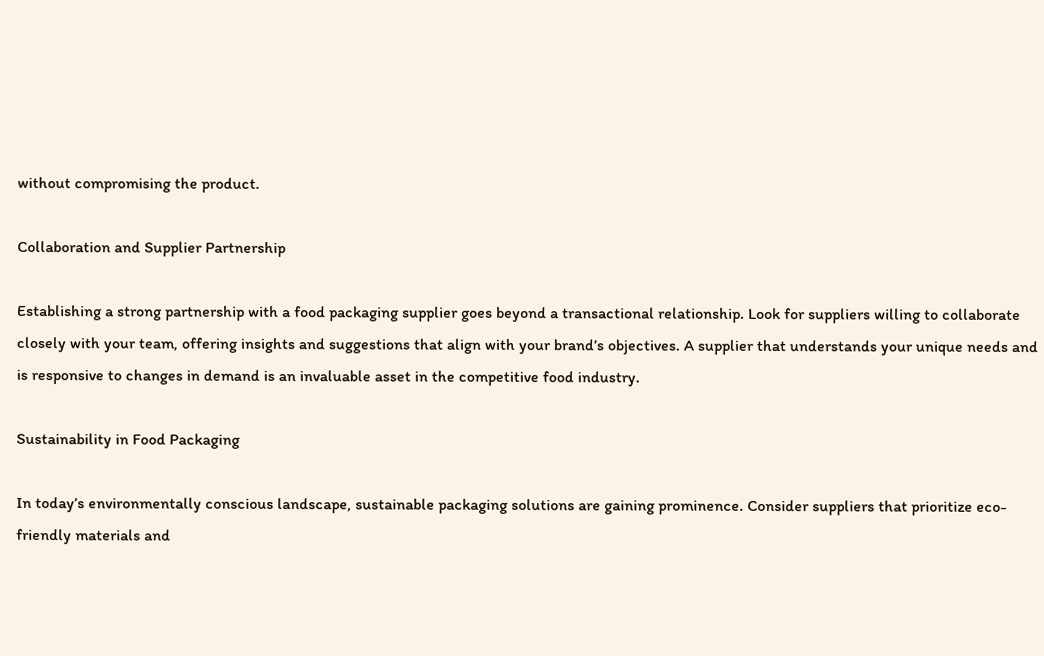without compromising the product.

Collaboration and Supplier Partnership

Establishing a strong partnership with a food packaging supplier goes beyond a transactional relationship. Look for suppliers willing to collaborate closely with your team, offering insights and suggestions that align with your brand’s objectives. A supplier that understands your unique needs and is responsive to changes in demand is an invaluable asset in the competitive food industry.

Sustainability in Food Packaging

In today’s environmentally conscious landscape, sustainable packaging solutions are gaining prominence. Consider suppliers that prioritize eco-friendly materials and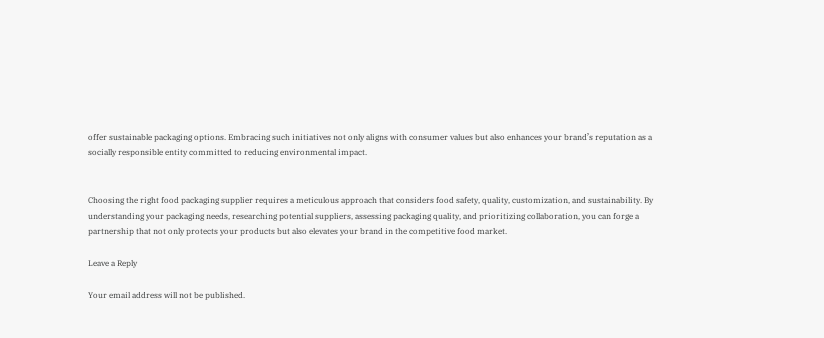offer sustainable packaging options. Embracing such initiatives not only aligns with consumer values but also enhances your brand’s reputation as a socially responsible entity committed to reducing environmental impact.


Choosing the right food packaging supplier requires a meticulous approach that considers food safety, quality, customization, and sustainability. By understanding your packaging needs, researching potential suppliers, assessing packaging quality, and prioritizing collaboration, you can forge a partnership that not only protects your products but also elevates your brand in the competitive food market.

Leave a Reply

Your email address will not be published.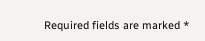Required fields are marked *